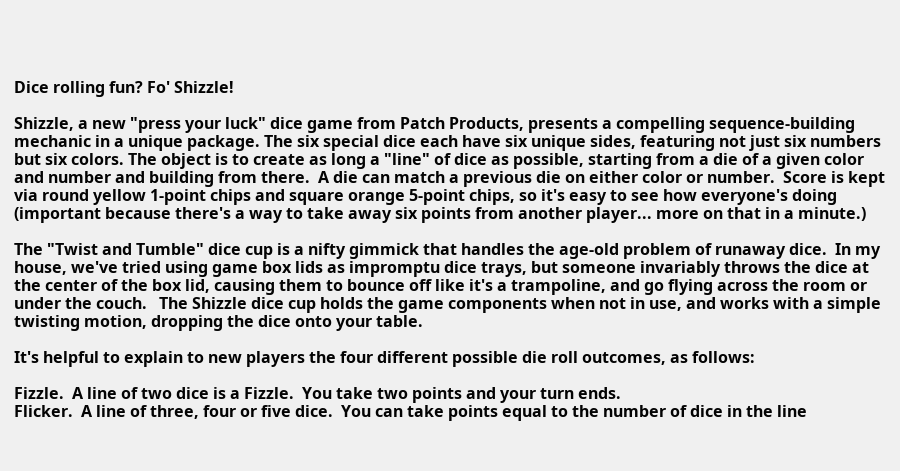Dice rolling fun? Fo' Shizzle!

Shizzle, a new "press your luck" dice game from Patch Products, presents a compelling sequence-building mechanic in a unique package. The six special dice each have six unique sides, featuring not just six numbers but six colors. The object is to create as long a "line" of dice as possible, starting from a die of a given color and number and building from there.  A die can match a previous die on either color or number.  Score is kept via round yellow 1-point chips and square orange 5-point chips, so it's easy to see how everyone's doing (important because there's a way to take away six points from another player... more on that in a minute.)

The "Twist and Tumble" dice cup is a nifty gimmick that handles the age-old problem of runaway dice.  In my house, we've tried using game box lids as impromptu dice trays, but someone invariably throws the dice at the center of the box lid, causing them to bounce off like it's a trampoline, and go flying across the room or under the couch.   The Shizzle dice cup holds the game components when not in use, and works with a simple twisting motion, dropping the dice onto your table.

It's helpful to explain to new players the four different possible die roll outcomes, as follows:

Fizzle.  A line of two dice is a Fizzle.  You take two points and your turn ends.
Flicker.  A line of three, four or five dice.  You can take points equal to the number of dice in the line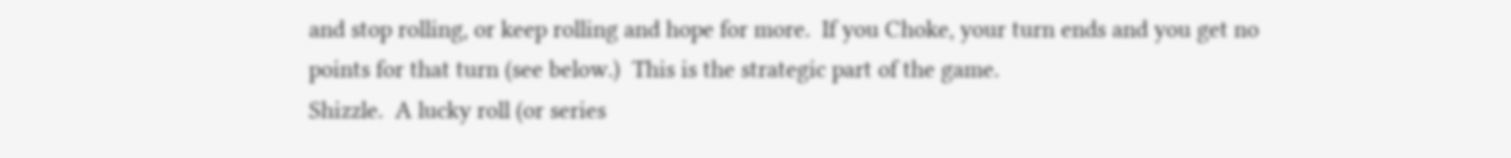and stop rolling, or keep rolling and hope for more.  If you Choke, your turn ends and you get no points for that turn (see below.)  This is the strategic part of the game.
Shizzle.  A lucky roll (or series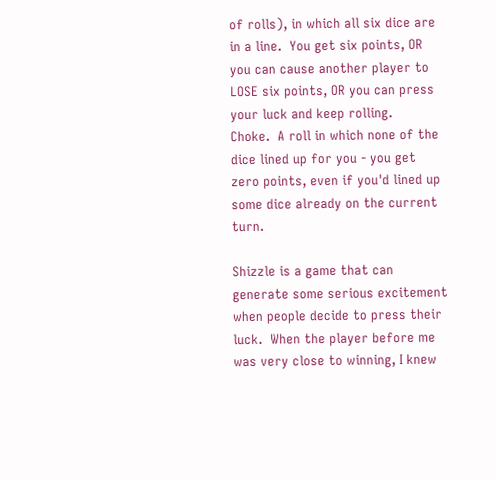of rolls), in which all six dice are in a line.  You get six points, OR you can cause another player to LOSE six points, OR you can press your luck and keep rolling.
Choke.  A roll in which none of the dice lined up for you - you get zero points, even if you'd lined up some dice already on the current turn.

Shizzle is a game that can generate some serious excitement when people decide to press their luck.  When the player before me was very close to winning, I knew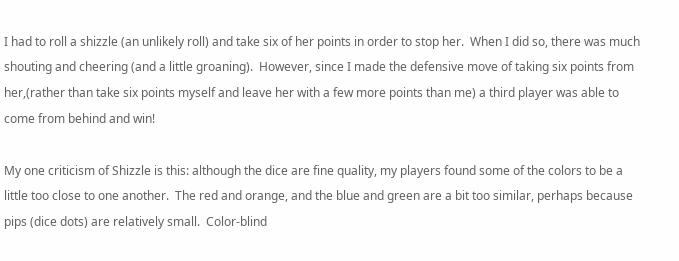I had to roll a shizzle (an unlikely roll) and take six of her points in order to stop her.  When I did so, there was much shouting and cheering (and a little groaning).  However, since I made the defensive move of taking six points from her,(rather than take six points myself and leave her with a few more points than me) a third player was able to come from behind and win!

My one criticism of Shizzle is this: although the dice are fine quality, my players found some of the colors to be a little too close to one another.  The red and orange, and the blue and green are a bit too similar, perhaps because pips (dice dots) are relatively small.  Color-blind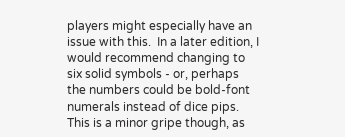players might especially have an issue with this.  In a later edition, I would recommend changing to six solid symbols - or, perhaps the numbers could be bold-font numerals instead of dice pips.  This is a minor gripe though, as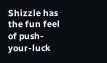Shizzle has the fun feel of push-your-luck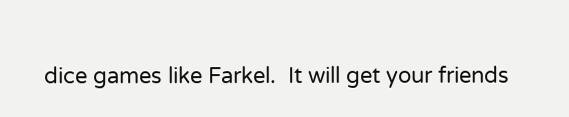dice games like Farkel.  It will get your friends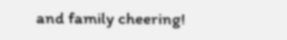and family cheering!